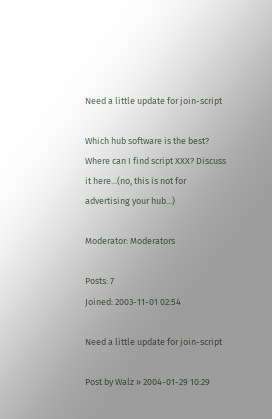Need a little update for join-script

Which hub software is the best? Where can I find script XXX? Discuss it here...(no, this is not for advertising your hub...)

Moderator: Moderators

Posts: 7
Joined: 2003-11-01 02:54

Need a little update for join-script

Post by Walz » 2004-01-29 10:29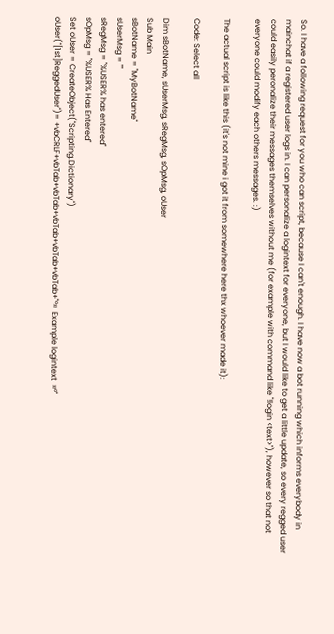So. I have a following request for you who can script, because I can't enough. I have now a bot running which informs everybody in mainchat if a registered user logs in. I can personalize a logintext for everyone, but I would like to get a little update, so every regged user could easily peronalize their messages themselves without me (for example with command like "!login <text>"), however so that not everyone could modify each others messages. :)

The actual script is like this (it's not mine i got it from somewhere here thx whoever made it):

Code: Select all

Dim sBotName, sUserMsg, sRegMsg, sOpMsg, oUser
Sub Main
sBotName = "MyBotName"
sUserMsg = ""
sRegMsg = "%USER% has entered"
sOpMsg = "%USER% Has Entered"
Set oUser = CreateObject("Scripting.Dictionary")
oUser("[1st]ReggedUser")= +vbCRLF+vbTab+vbTab+vbTab+vbTab+vbTab+"º¤  Example logintext  ¤º"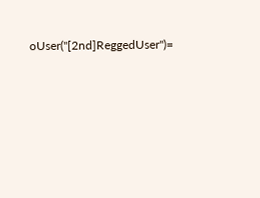oUser("[2nd]ReggedUser")=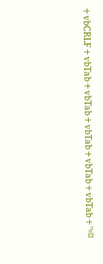+vbCRLF+vbTab+vbTab+vbTab+vbTab+vbTab+"º¤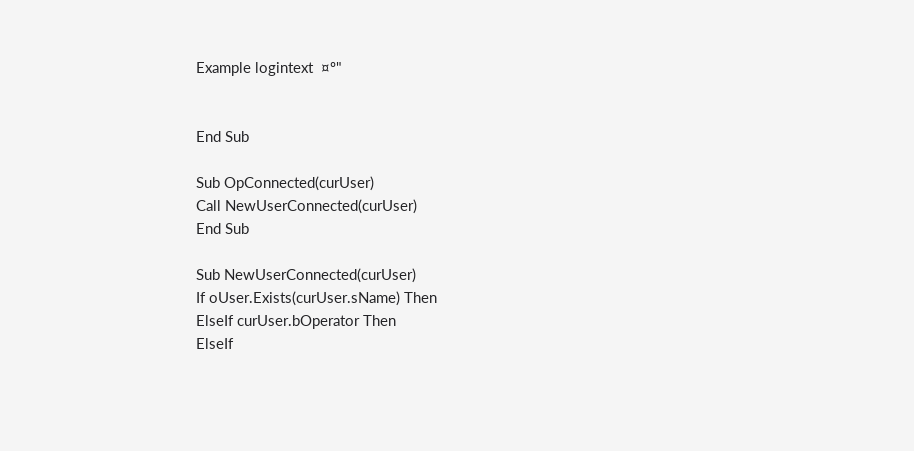Example logintext  ¤º"


End Sub

Sub OpConnected(curUser)
Call NewUserConnected(curUser)
End Sub

Sub NewUserConnected(curUser)
If oUser.Exists(curUser.sName) Then
ElseIf curUser.bOperator Then
ElseIf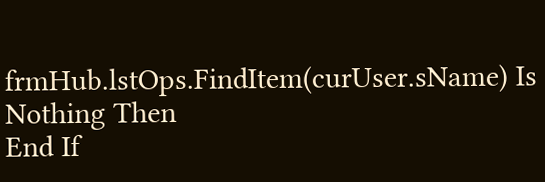frmHub.lstOps.FindItem(curUser.sName) Is Nothing Then
End If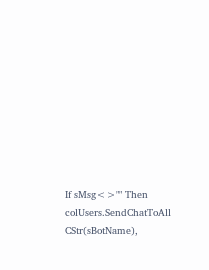If sMsg<>"" Then colUsers.SendChatToAll CStr(sBotName),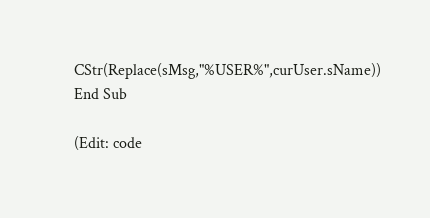CStr(Replace(sMsg,"%USER%",curUser.sName))
End Sub

(Edit: code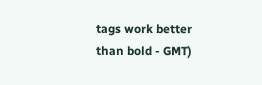tags work better than bold - GMT)